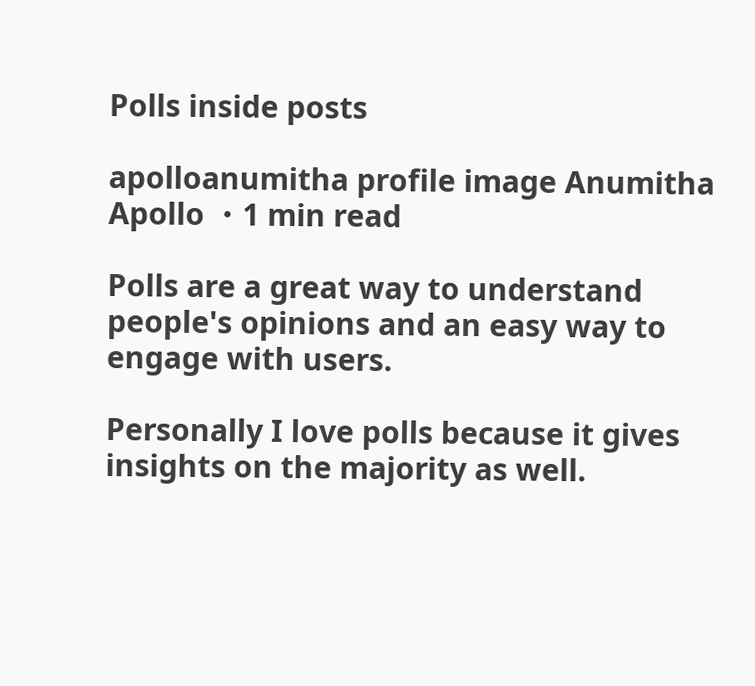Polls inside posts

apolloanumitha profile image Anumitha Apollo ・1 min read

Polls are a great way to understand people's opinions and an easy way to engage with users.

Personally I love polls because it gives insights on the majority as well.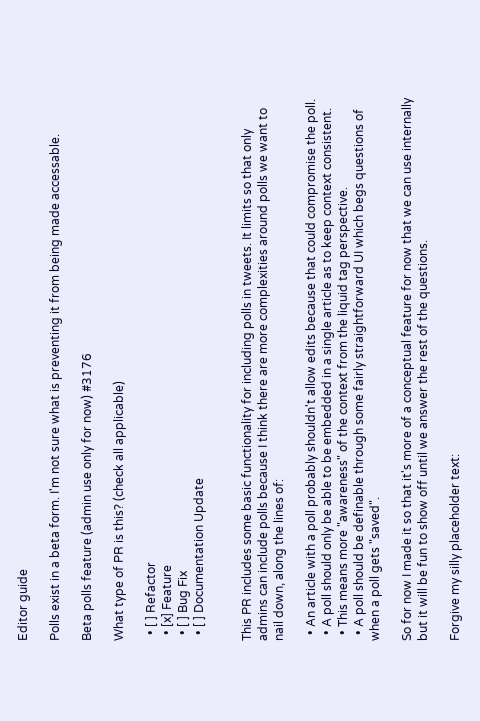Editor guide

Polls exist in a beta form. I'm not sure what is preventing it from being made accessable.

Beta polls feature (admin use only for now) #3176

What type of PR is this? (check all applicable)

  • [ ] Refactor
  • [x] Feature
  • [ ] Bug Fix
  • [ ] Documentation Update


This PR includes some basic functionality for including polls in tweets. It limits so that only admins can include polls because I think there are more complexities around polls we want to nail down, along the lines of:

  • An article with a poll probably shouldn't allow edits because that could compromise the poll.
  • A poll should only be able to be embedded in a single article as to keep context consistent.
  • This means more "awareness" of the context from the liquid tag perspective.
  • A poll should be definable through some fairly straightforward UI which begs questions of when a poll gets "saved".

So for now I made it so that it's more of a conceptual feature for now that we can use internally but it will be fun to show off until we answer the rest of the questions.

Forgive my silly placeholder text: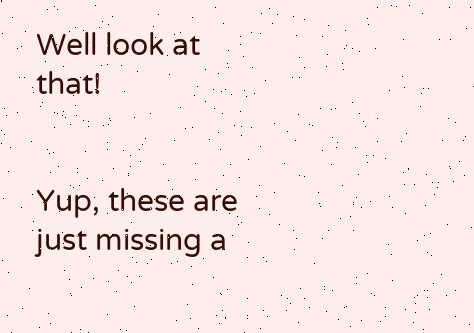Well look at that!


Yup, these are just missing a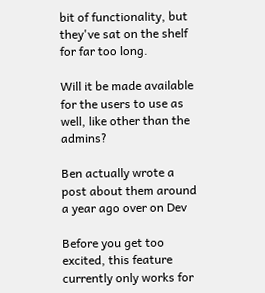bit of functionality, but they've sat on the shelf for far too long.

Will it be made available for the users to use as well, like other than the admins?

Ben actually wrote a post about them around a year ago over on Dev

Before you get too excited, this feature currently only works for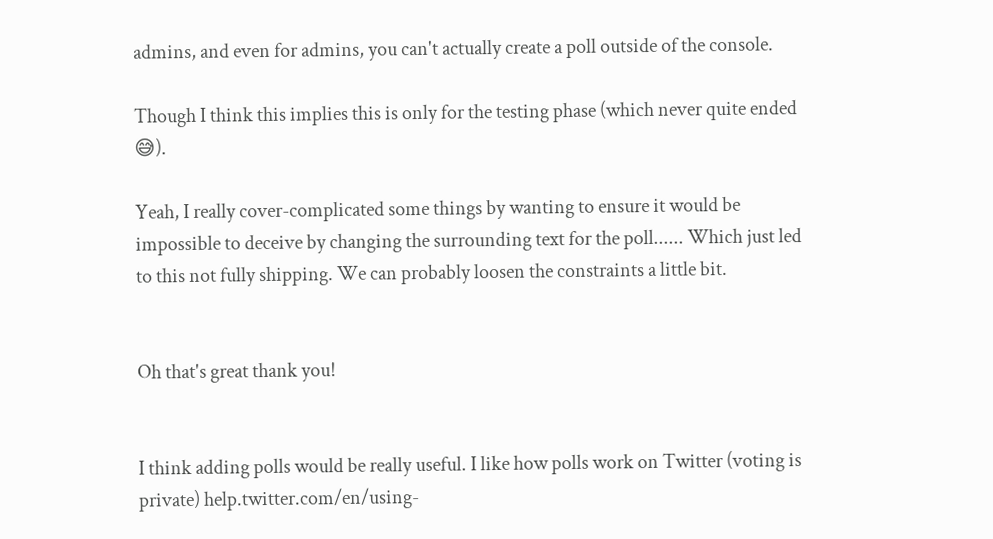admins, and even for admins, you can't actually create a poll outside of the console.

Though I think this implies this is only for the testing phase (which never quite ended 😅).

Yeah, I really cover-complicated some things by wanting to ensure it would be impossible to deceive by changing the surrounding text for the poll...... Which just led to this not fully shipping. We can probably loosen the constraints a little bit.


Oh that's great thank you!


I think adding polls would be really useful. I like how polls work on Twitter (voting is private) help.twitter.com/en/using-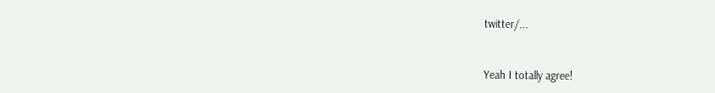twitter/...


Yeah I totally agree!